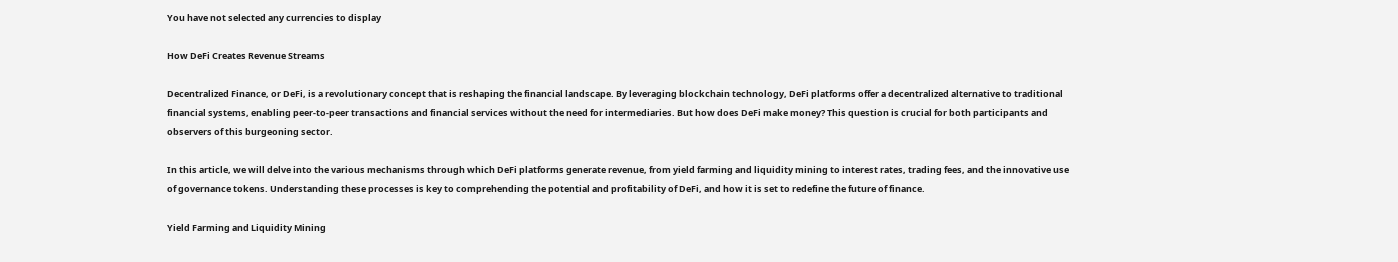You have not selected any currencies to display

How DeFi Creates Revenue Streams

Decentralized Finance, or DeFi, is a revolutionary concept that is reshaping the financial landscape. By leveraging blockchain technology, DeFi platforms offer a decentralized alternative to traditional financial systems, enabling peer-to-peer transactions and financial services without the need for intermediaries. But how does DeFi make money? This question is crucial for both participants and observers of this burgeoning sector.

In this article, we will delve into the various mechanisms through which DeFi platforms generate revenue, from yield farming and liquidity mining to interest rates, trading fees, and the innovative use of governance tokens. Understanding these processes is key to comprehending the potential and profitability of DeFi, and how it is set to redefine the future of finance.

Yield Farming and Liquidity Mining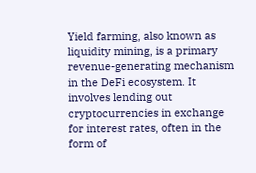Yield farming, also known as liquidity mining, is a primary revenue-generating mechanism in the DeFi ecosystem. It involves lending out cryptocurrencies in exchange for interest rates, often in the form of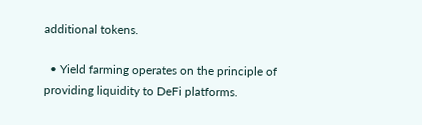additional tokens.

  • Yield farming operates on the principle of providing liquidity to DeFi platforms.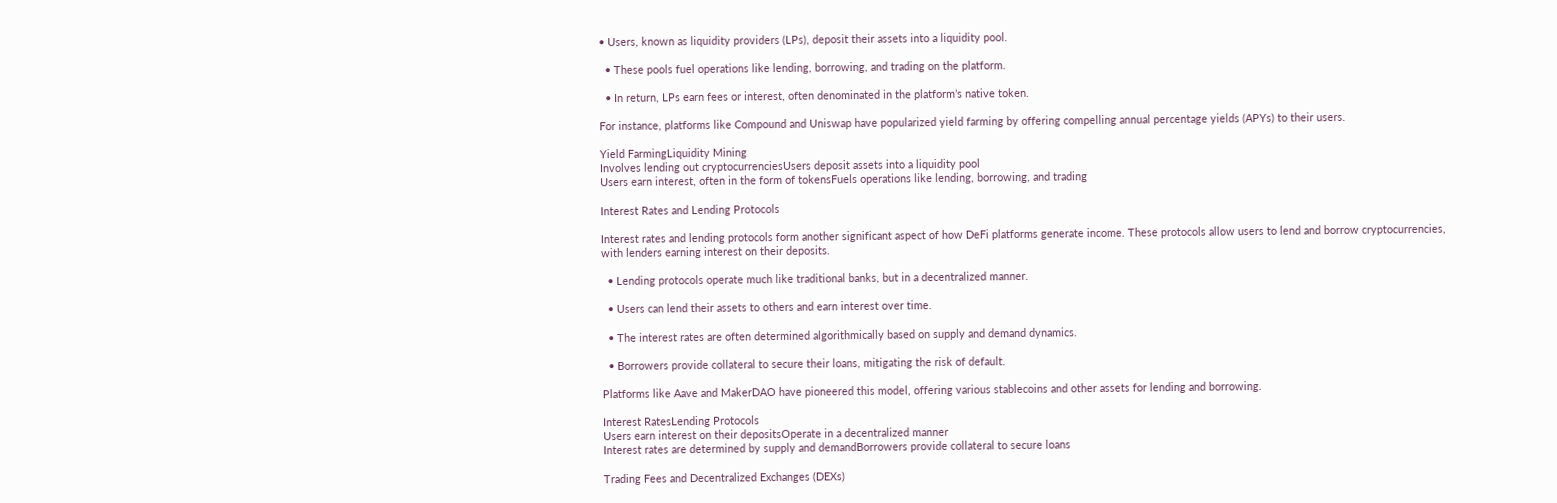• Users, known as liquidity providers (LPs), deposit their assets into a liquidity pool.

  • These pools fuel operations like lending, borrowing, and trading on the platform.

  • In return, LPs earn fees or interest, often denominated in the platform’s native token.

For instance, platforms like Compound and Uniswap have popularized yield farming by offering compelling annual percentage yields (APYs) to their users.

Yield FarmingLiquidity Mining
Involves lending out cryptocurrenciesUsers deposit assets into a liquidity pool
Users earn interest, often in the form of tokensFuels operations like lending, borrowing, and trading

Interest Rates and Lending Protocols

Interest rates and lending protocols form another significant aspect of how DeFi platforms generate income. These protocols allow users to lend and borrow cryptocurrencies, with lenders earning interest on their deposits.

  • Lending protocols operate much like traditional banks, but in a decentralized manner.

  • Users can lend their assets to others and earn interest over time.

  • The interest rates are often determined algorithmically based on supply and demand dynamics.

  • Borrowers provide collateral to secure their loans, mitigating the risk of default.

Platforms like Aave and MakerDAO have pioneered this model, offering various stablecoins and other assets for lending and borrowing.

Interest RatesLending Protocols
Users earn interest on their depositsOperate in a decentralized manner
Interest rates are determined by supply and demandBorrowers provide collateral to secure loans

Trading Fees and Decentralized Exchanges (DEXs)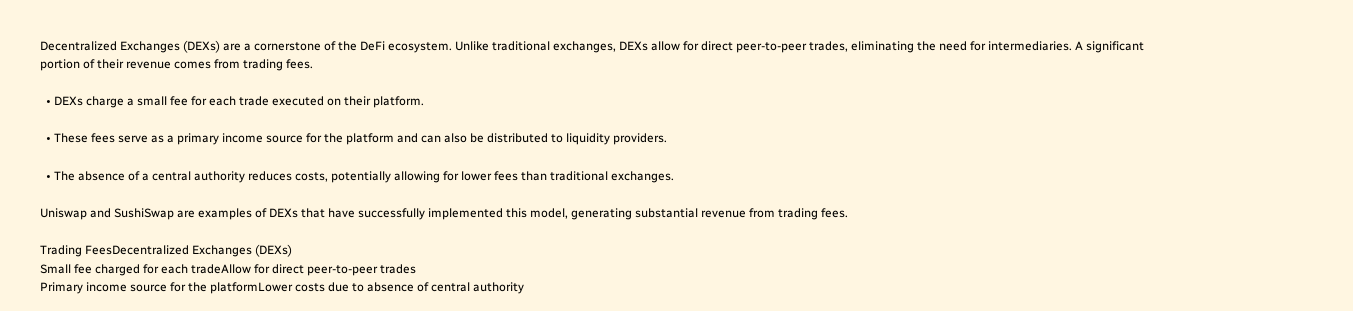Decentralized Exchanges (DEXs) are a cornerstone of the DeFi ecosystem. Unlike traditional exchanges, DEXs allow for direct peer-to-peer trades, eliminating the need for intermediaries. A significant portion of their revenue comes from trading fees.

  • DEXs charge a small fee for each trade executed on their platform.

  • These fees serve as a primary income source for the platform and can also be distributed to liquidity providers.

  • The absence of a central authority reduces costs, potentially allowing for lower fees than traditional exchanges.

Uniswap and SushiSwap are examples of DEXs that have successfully implemented this model, generating substantial revenue from trading fees.

Trading FeesDecentralized Exchanges (DEXs)
Small fee charged for each tradeAllow for direct peer-to-peer trades
Primary income source for the platformLower costs due to absence of central authority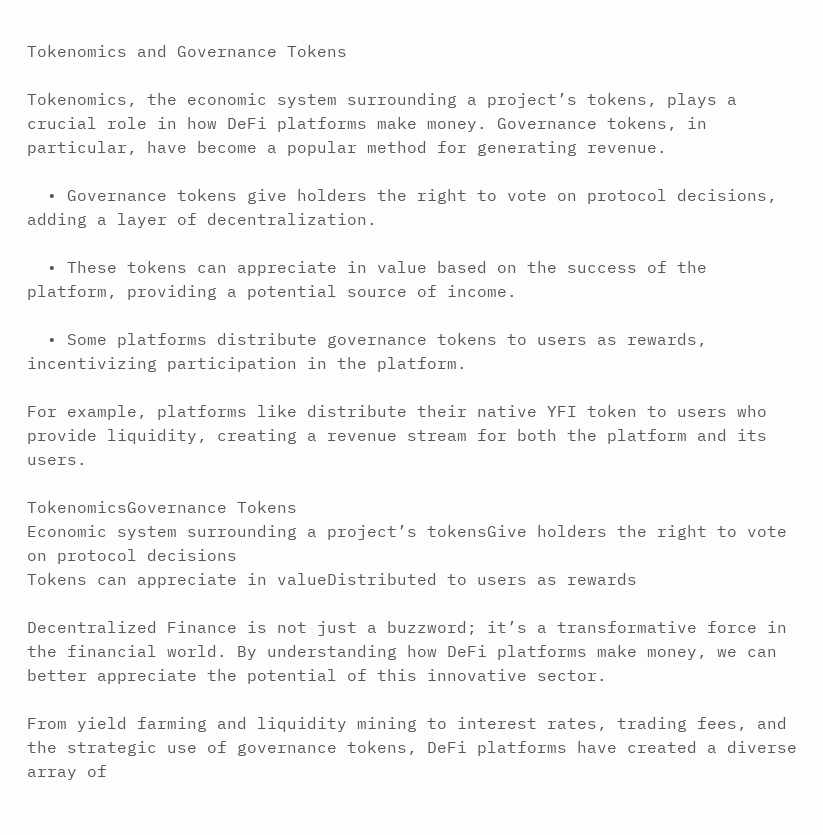Tokenomics and Governance Tokens

Tokenomics, the economic system surrounding a project’s tokens, plays a crucial role in how DeFi platforms make money. Governance tokens, in particular, have become a popular method for generating revenue.

  • Governance tokens give holders the right to vote on protocol decisions, adding a layer of decentralization.

  • These tokens can appreciate in value based on the success of the platform, providing a potential source of income.

  • Some platforms distribute governance tokens to users as rewards, incentivizing participation in the platform.

For example, platforms like distribute their native YFI token to users who provide liquidity, creating a revenue stream for both the platform and its users.

TokenomicsGovernance Tokens
Economic system surrounding a project’s tokensGive holders the right to vote on protocol decisions
Tokens can appreciate in valueDistributed to users as rewards

Decentralized Finance is not just a buzzword; it’s a transformative force in the financial world. By understanding how DeFi platforms make money, we can better appreciate the potential of this innovative sector.

From yield farming and liquidity mining to interest rates, trading fees, and the strategic use of governance tokens, DeFi platforms have created a diverse array of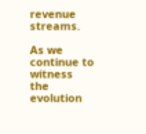revenue streams.

As we continue to witness the evolution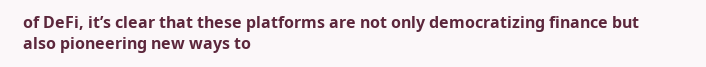of DeFi, it’s clear that these platforms are not only democratizing finance but also pioneering new ways to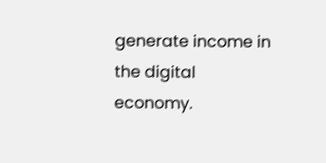generate income in the digital economy.